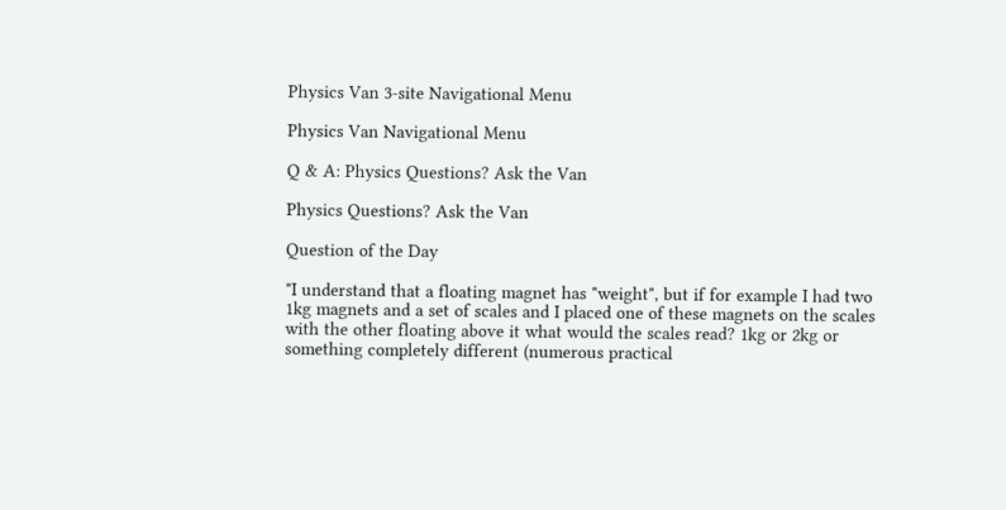Physics Van 3-site Navigational Menu

Physics Van Navigational Menu

Q & A: Physics Questions? Ask the Van

Physics Questions? Ask the Van

Question of the Day

"I understand that a floating magnet has "weight", but if for example I had two 1kg magnets and a set of scales and I placed one of these magnets on the scales with the other floating above it what would the scales read? 1kg or 2kg or something completely different (numerous practical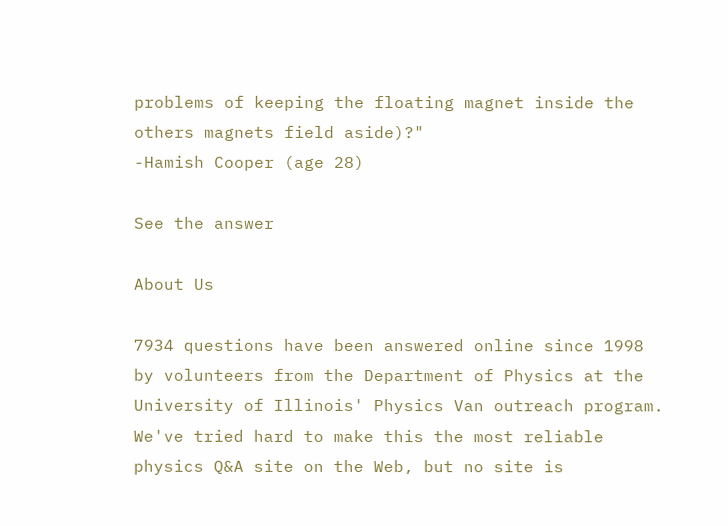problems of keeping the floating magnet inside the others magnets field aside)?"
-Hamish Cooper (age 28)

See the answer

About Us

7934 questions have been answered online since 1998 by volunteers from the Department of Physics at the University of Illinois' Physics Van outreach program. We've tried hard to make this the most reliable physics Q&A site on the Web, but no site is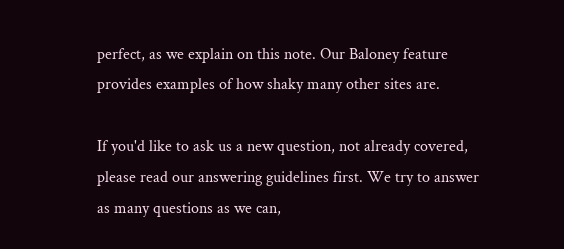perfect, as we explain on this note. Our Baloney feature provides examples of how shaky many other sites are.

If you'd like to ask us a new question, not already covered, please read our answering guidelines first. We try to answer as many questions as we can,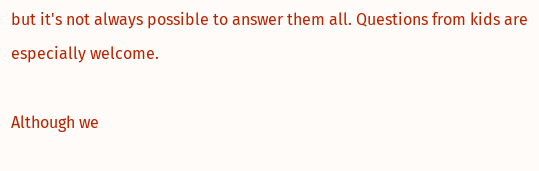but it's not always possible to answer them all. Questions from kids are especially welcome.

Although we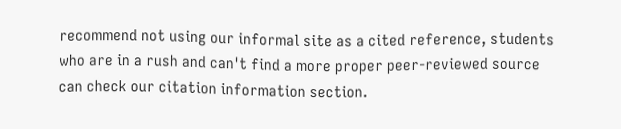recommend not using our informal site as a cited reference, students who are in a rush and can't find a more proper peer-reviewed source can check our citation information section.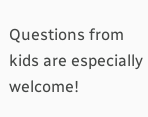Questions from kids are especially welcome!